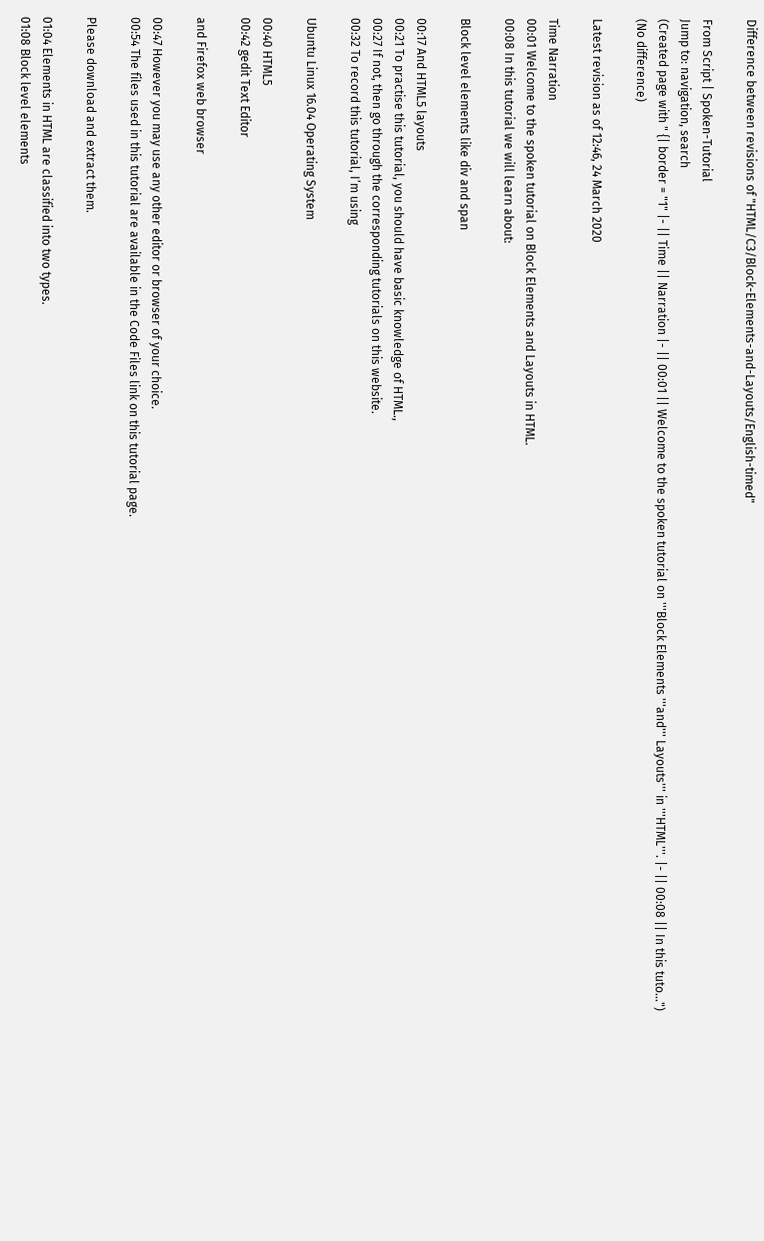Difference between revisions of "HTML/C3/Block-Elements-and-Layouts/English-timed"

From Script | Spoken-Tutorial
Jump to: navigation, search
(Created page with " {| border = "1" |- || Time || Narration |- || 00:01 || Welcome to the spoken tutorial on '''Block Elements '''and''' Layouts''' in '''HTML'''. |- || 00:08 || In this tuto...")
(No difference)

Latest revision as of 12:46, 24 March 2020

Time Narration
00:01 Welcome to the spoken tutorial on Block Elements and Layouts in HTML.
00:08 In this tutorial we will learn about:

Block level elements like div and span

00:17 And HTML5 layouts
00:21 To practise this tutorial, you should have basic knowledge of HTML.,
00:27 If not, then go through the corresponding tutorials on this website.
00:32 To record this tutorial, I’m using

Ubuntu Linux 16.04 Operating System

00:40 HTML5
00:42 gedit Text Editor

and Firefox web browser

00:47 However you may use any other editor or browser of your choice.
00:54 The files used in this tutorial are available in the Code Files link on this tutorial page.

Please download and extract them.

01:04 Elements in HTML are classified into two types.
01:08 Block level elements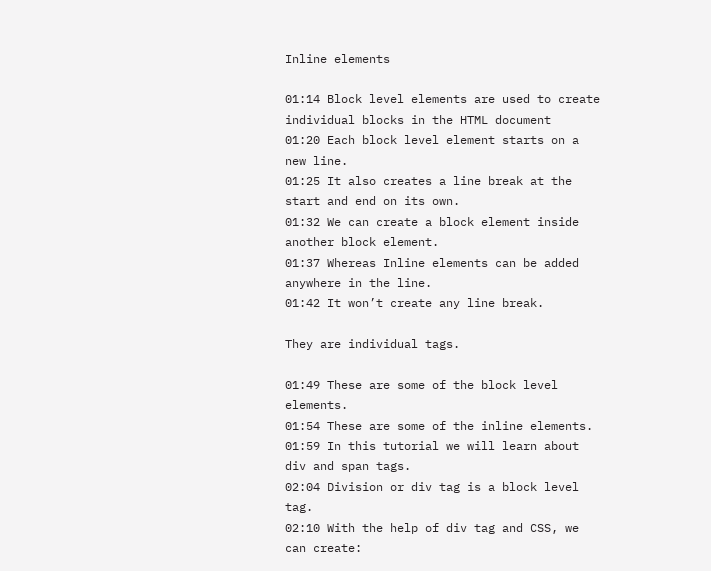Inline elements

01:14 Block level elements are used to create individual blocks in the HTML document
01:20 Each block level element starts on a new line.
01:25 It also creates a line break at the start and end on its own.
01:32 We can create a block element inside another block element.
01:37 Whereas Inline elements can be added anywhere in the line.
01:42 It won’t create any line break.

They are individual tags.

01:49 These are some of the block level elements.
01:54 These are some of the inline elements.
01:59 In this tutorial we will learn about div and span tags.
02:04 Division or div tag is a block level tag.
02:10 With the help of div tag and CSS, we can create: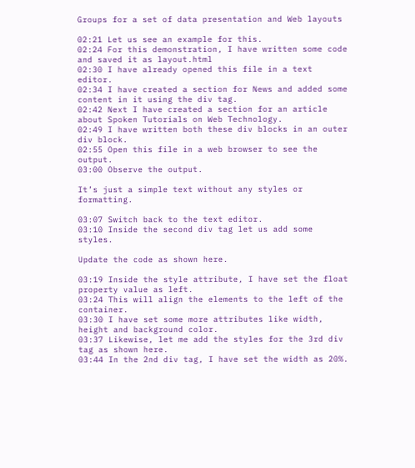Groups for a set of data presentation and Web layouts

02:21 Let us see an example for this.
02:24 For this demonstration, I have written some code and saved it as layout.html
02:30 I have already opened this file in a text editor.
02:34 I have created a section for News and added some content in it using the div tag.
02:42 Next I have created a section for an article about Spoken Tutorials on Web Technology.
02:49 I have written both these div blocks in an outer div block.
02:55 Open this file in a web browser to see the output.
03:00 Observe the output.

It’s just a simple text without any styles or formatting.

03:07 Switch back to the text editor.
03:10 Inside the second div tag let us add some styles.

Update the code as shown here.

03:19 Inside the style attribute, I have set the float property value as left.
03:24 This will align the elements to the left of the container.
03:30 I have set some more attributes like width, height and background color.
03:37 Likewise, let me add the styles for the 3rd div tag as shown here.
03:44 In the 2nd div tag, I have set the width as 20%.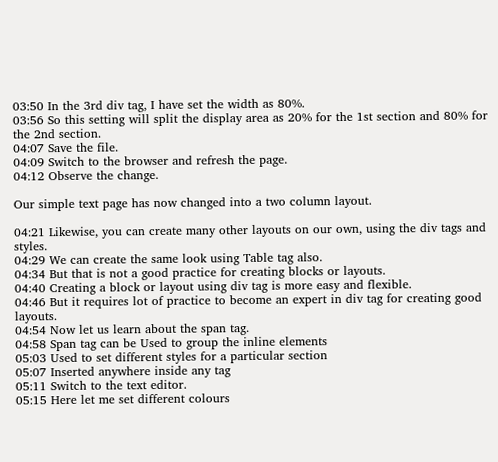03:50 In the 3rd div tag, I have set the width as 80%.
03:56 So this setting will split the display area as 20% for the 1st section and 80% for the 2nd section.
04:07 Save the file.
04:09 Switch to the browser and refresh the page.
04:12 Observe the change.

Our simple text page has now changed into a two column layout.

04:21 Likewise, you can create many other layouts on our own, using the div tags and styles.
04:29 We can create the same look using Table tag also.
04:34 But that is not a good practice for creating blocks or layouts.
04:40 Creating a block or layout using div tag is more easy and flexible.
04:46 But it requires lot of practice to become an expert in div tag for creating good layouts.
04:54 Now let us learn about the span tag.
04:58 Span tag can be Used to group the inline elements
05:03 Used to set different styles for a particular section
05:07 Inserted anywhere inside any tag
05:11 Switch to the text editor.
05:15 Here let me set different colours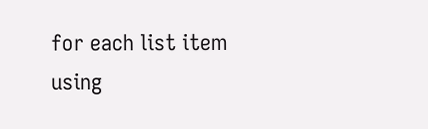for each list item using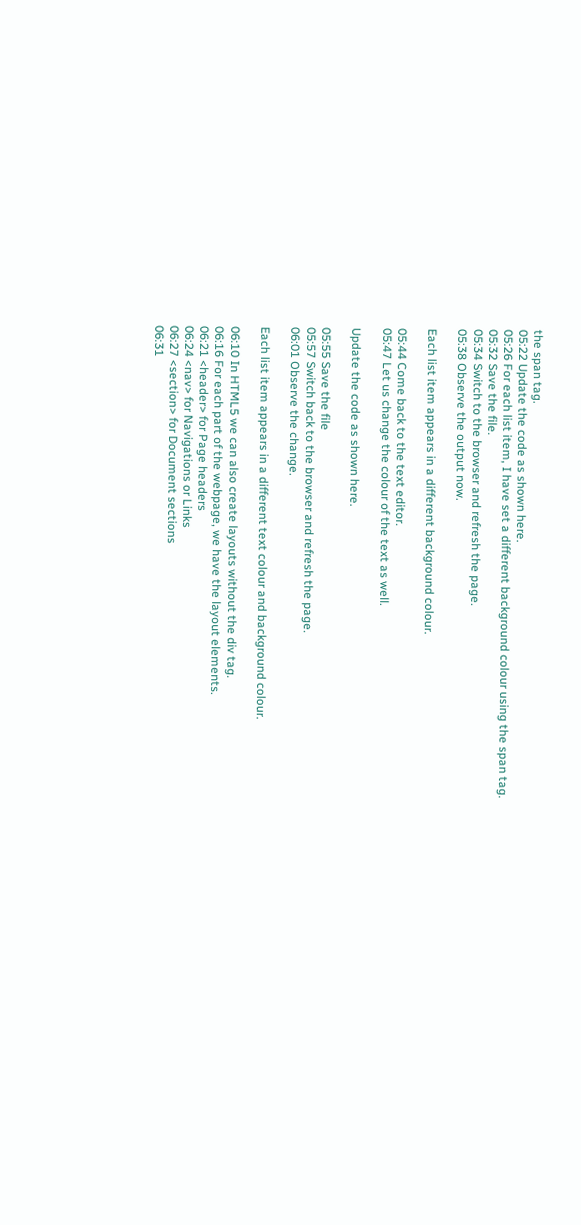the span tag.
05:22 Update the code as shown here.
05:26 For each list item, I have set a different background colour using the span tag.
05:32 Save the file.
05:34 Switch to the browser and refresh the page.
05:38 Observe the output now.

Each list item appears in a different background colour.

05:44 Come back to the text editor.
05:47 Let us change the colour of the text as well.

Update the code as shown here.

05:55 Save the file
05:57 Switch back to the browser and refresh the page.
06:01 Observe the change.

Each list item appears in a different text colour and background colour.

06:10 In HTML5 we can also create layouts without the div tag.
06:16 For each part of the webpage, we have the layout elements.
06:21 <header> for Page headers
06:24 <nav> for Navigations or Links
06:27 <section> for Document sections
06:31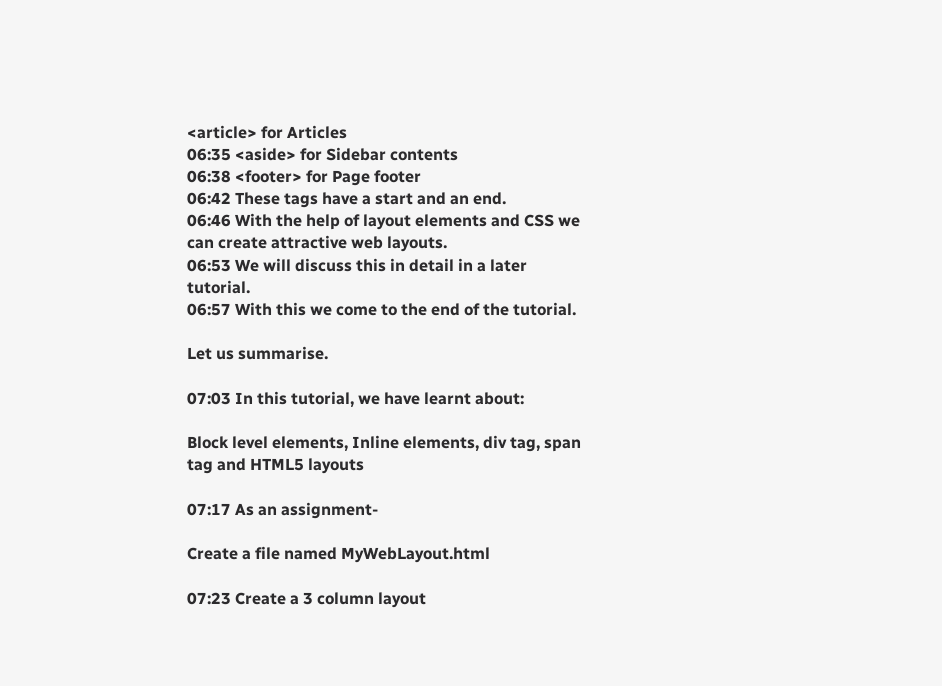<article> for Articles
06:35 <aside> for Sidebar contents
06:38 <footer> for Page footer
06:42 These tags have a start and an end.
06:46 With the help of layout elements and CSS we can create attractive web layouts.
06:53 We will discuss this in detail in a later tutorial.
06:57 With this we come to the end of the tutorial.

Let us summarise.

07:03 In this tutorial, we have learnt about:

Block level elements, Inline elements, div tag, span tag and HTML5 layouts

07:17 As an assignment-

Create a file named MyWebLayout.html

07:23 Create a 3 column layout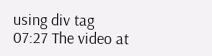using div tag
07:27 The video at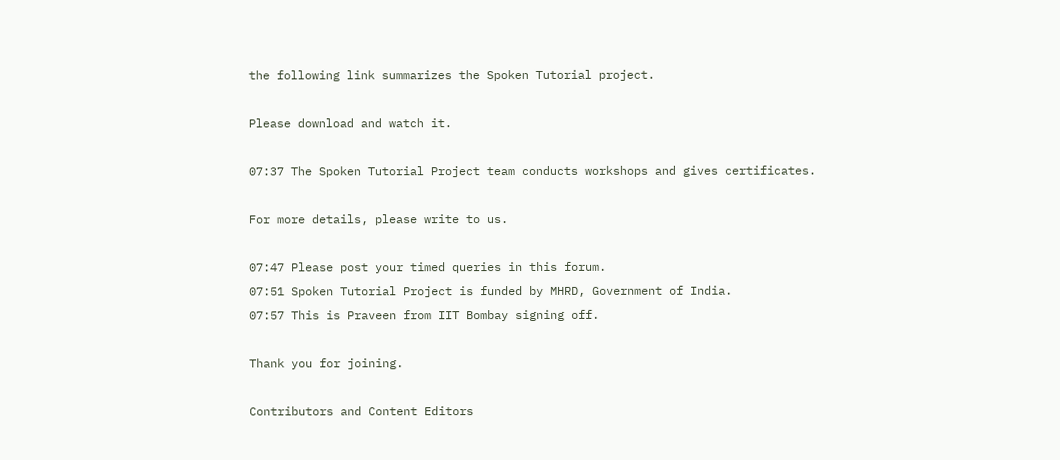the following link summarizes the Spoken Tutorial project.

Please download and watch it.

07:37 The Spoken Tutorial Project team conducts workshops and gives certificates.

For more details, please write to us.

07:47 Please post your timed queries in this forum.
07:51 Spoken Tutorial Project is funded by MHRD, Government of India.
07:57 This is Praveen from IIT Bombay signing off.

Thank you for joining.

Contributors and Content Editors